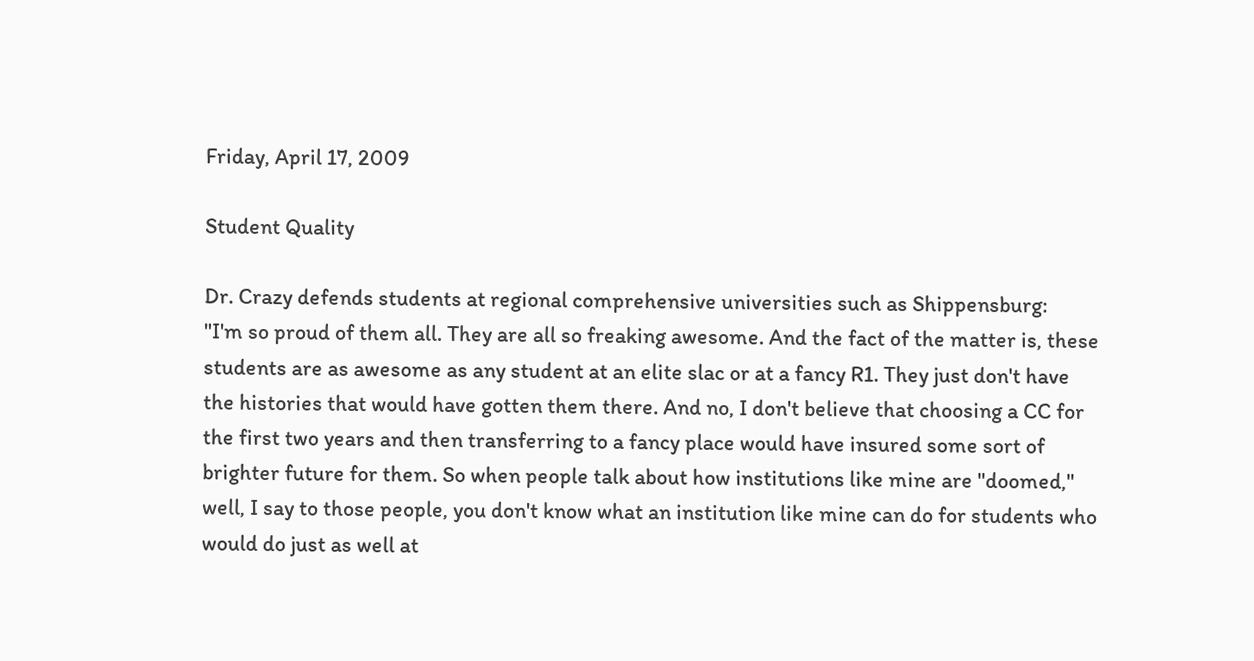Friday, April 17, 2009

Student Quality

Dr. Crazy defends students at regional comprehensive universities such as Shippensburg:
"I'm so proud of them all. They are all so freaking awesome. And the fact of the matter is, these students are as awesome as any student at an elite slac or at a fancy R1. They just don't have the histories that would have gotten them there. And no, I don't believe that choosing a CC for the first two years and then transferring to a fancy place would have insured some sort of brighter future for them. So when people talk about how institutions like mine are "doomed," well, I say to those people, you don't know what an institution like mine can do for students who would do just as well at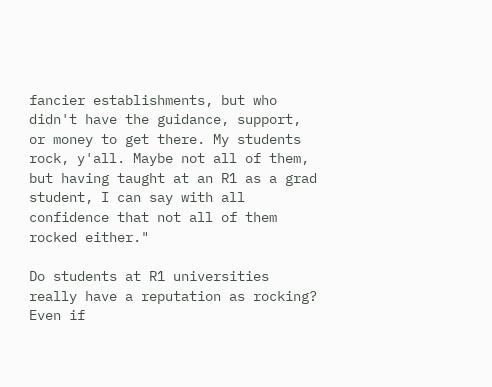fancier establishments, but who didn't have the guidance, support, or money to get there. My students rock, y'all. Maybe not all of them, but having taught at an R1 as a grad student, I can say with all confidence that not all of them rocked either."

Do students at R1 universities really have a reputation as rocking? Even if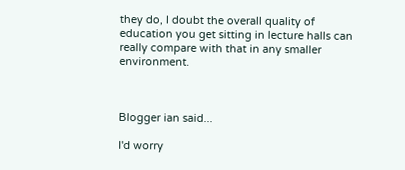they do, I doubt the overall quality of education you get sitting in lecture halls can really compare with that in any smaller environment.



Blogger ian said...

I'd worry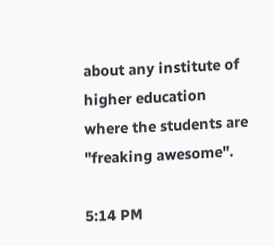about any institute of higher education where the students are "freaking awesome".

5:14 PM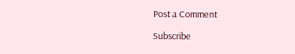Post a Comment

Subscribe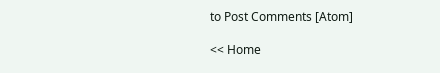to Post Comments [Atom]

<< Home